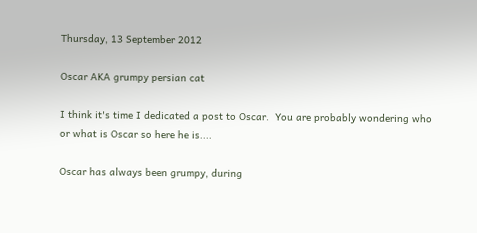Thursday, 13 September 2012

Oscar AKA grumpy persian cat

I think it's time I dedicated a post to Oscar.  You are probably wondering who or what is Oscar so here he is....

Oscar has always been grumpy, during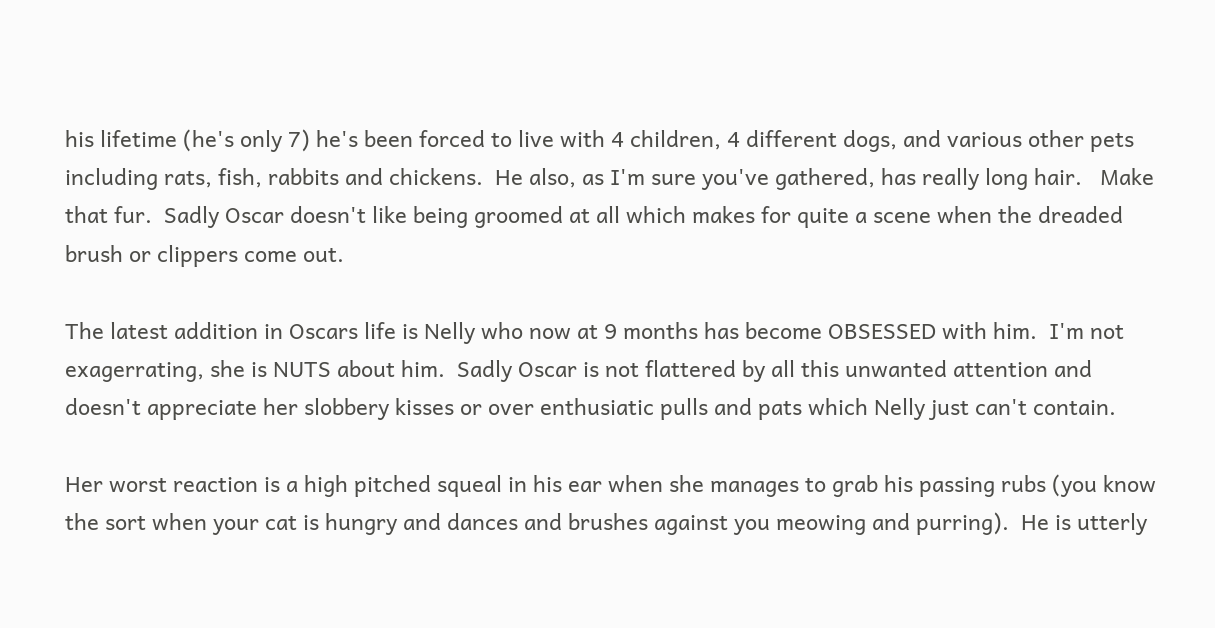his lifetime (he's only 7) he's been forced to live with 4 children, 4 different dogs, and various other pets including rats, fish, rabbits and chickens.  He also, as I'm sure you've gathered, has really long hair.   Make that fur.  Sadly Oscar doesn't like being groomed at all which makes for quite a scene when the dreaded brush or clippers come out.

The latest addition in Oscars life is Nelly who now at 9 months has become OBSESSED with him.  I'm not exagerrating, she is NUTS about him.  Sadly Oscar is not flattered by all this unwanted attention and doesn't appreciate her slobbery kisses or over enthusiatic pulls and pats which Nelly just can't contain.

Her worst reaction is a high pitched squeal in his ear when she manages to grab his passing rubs (you know the sort when your cat is hungry and dances and brushes against you meowing and purring).  He is utterly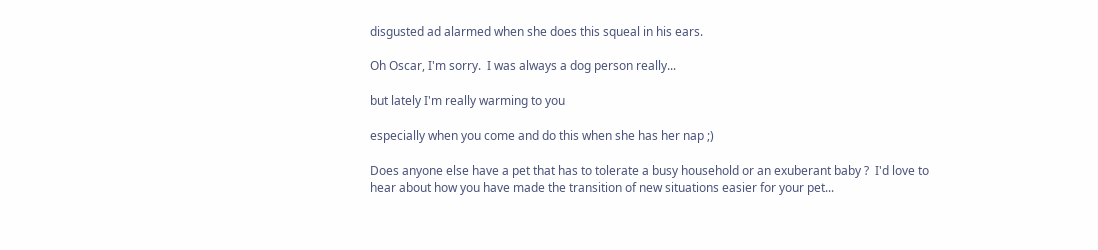disgusted ad alarmed when she does this squeal in his ears.

Oh Oscar, I'm sorry.  I was always a dog person really...

but lately I'm really warming to you

especially when you come and do this when she has her nap ;)

Does anyone else have a pet that has to tolerate a busy household or an exuberant baby ?  I'd love to hear about how you have made the transition of new situations easier for your pet...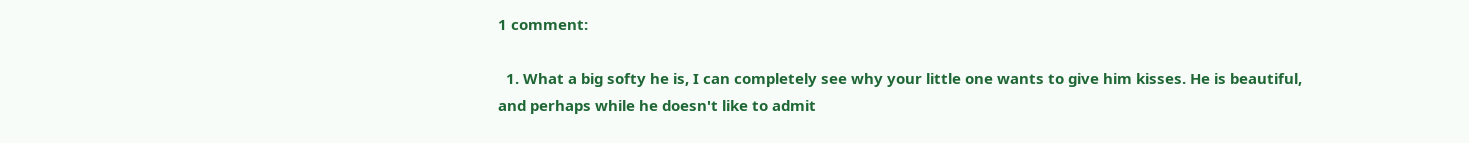1 comment:

  1. What a big softy he is, I can completely see why your little one wants to give him kisses. He is beautiful, and perhaps while he doesn't like to admit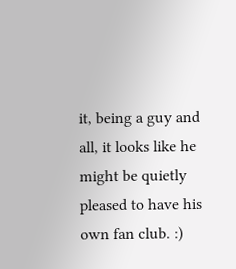it, being a guy and all, it looks like he might be quietly pleased to have his own fan club. :)